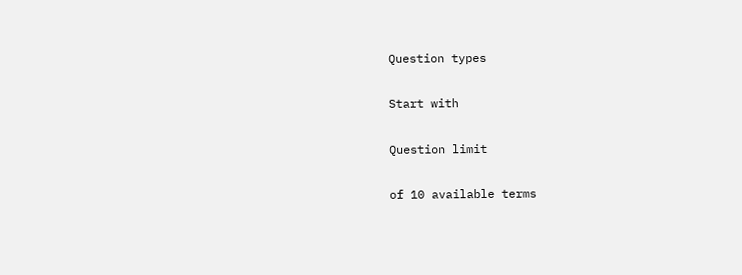Question types

Start with

Question limit

of 10 available terms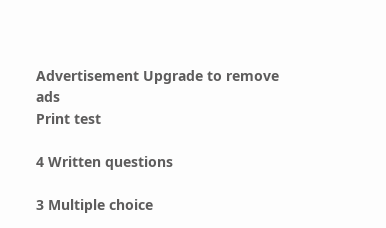Advertisement Upgrade to remove ads
Print test

4 Written questions

3 Multiple choice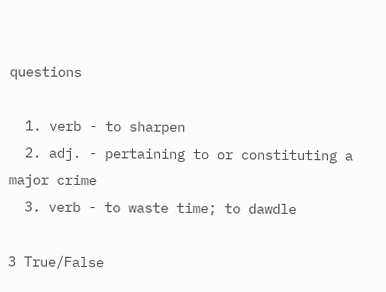questions

  1. verb - to sharpen
  2. adj. - pertaining to or constituting a major crime
  3. verb - to waste time; to dawdle

3 True/False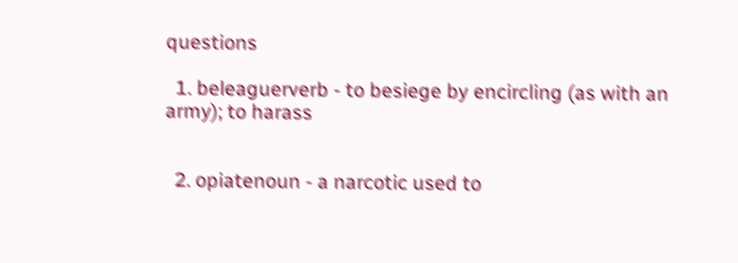questions

  1. beleaguerverb - to besiege by encircling (as with an army); to harass


  2. opiatenoun - a narcotic used to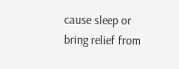cause sleep or bring relief from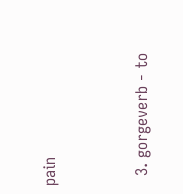pain


  3. gorgeverb - to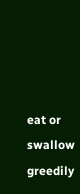eat or swallow greedily